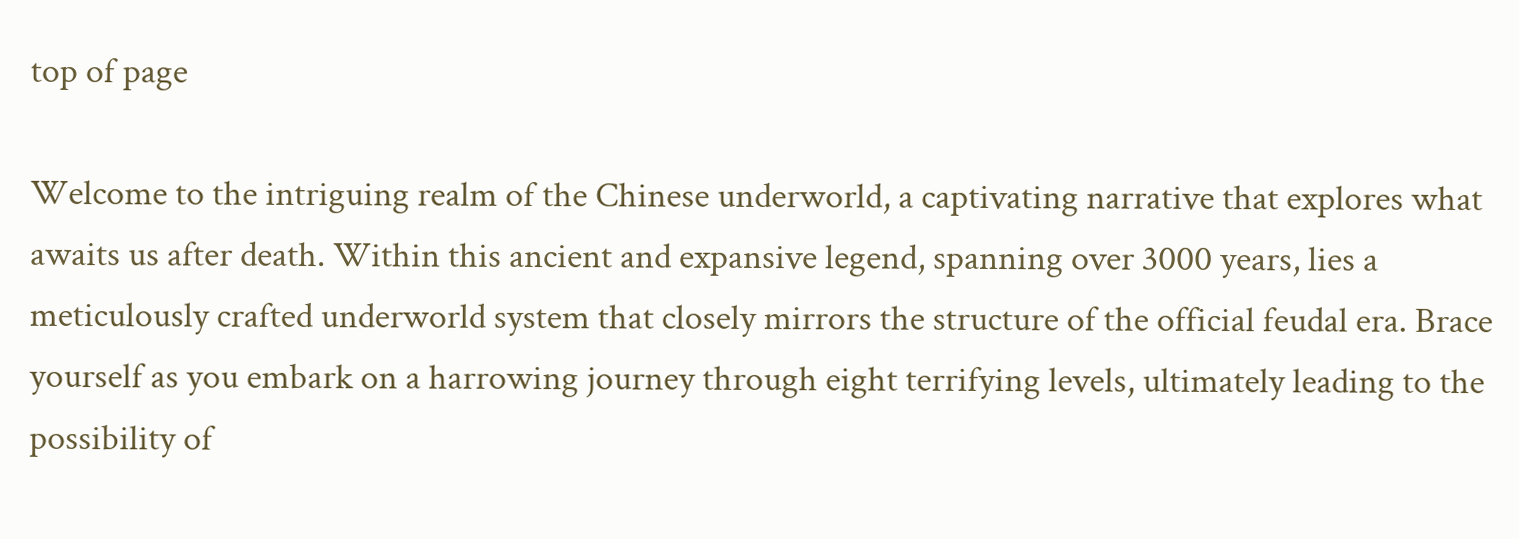top of page

Welcome to the intriguing realm of the Chinese underworld, a captivating narrative that explores what awaits us after death. Within this ancient and expansive legend, spanning over 3000 years, lies a meticulously crafted underworld system that closely mirrors the structure of the official feudal era. Brace yourself as you embark on a harrowing journey through eight terrifying levels, ultimately leading to the possibility of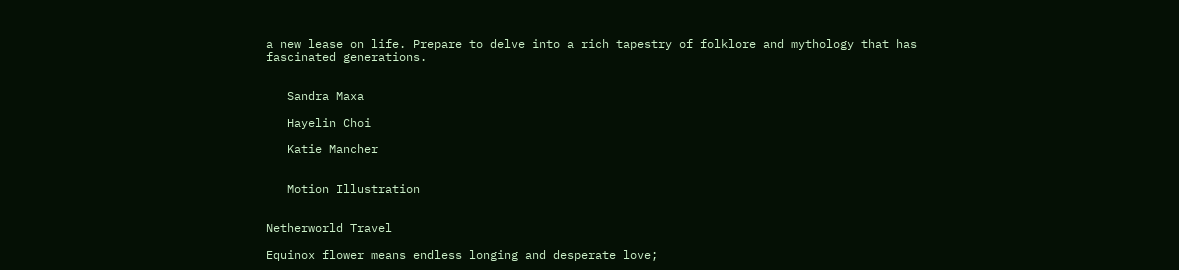a new lease on life. Prepare to delve into a rich tapestry of folklore and mythology that has fascinated generations.


   Sandra Maxa

   Hayelin Choi

   Katie Mancher


   Motion Illustration


Netherworld Travel

Equinox flower means endless longing and desperate love;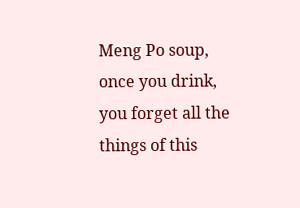Meng Po soup, once you drink, you forget all the things of this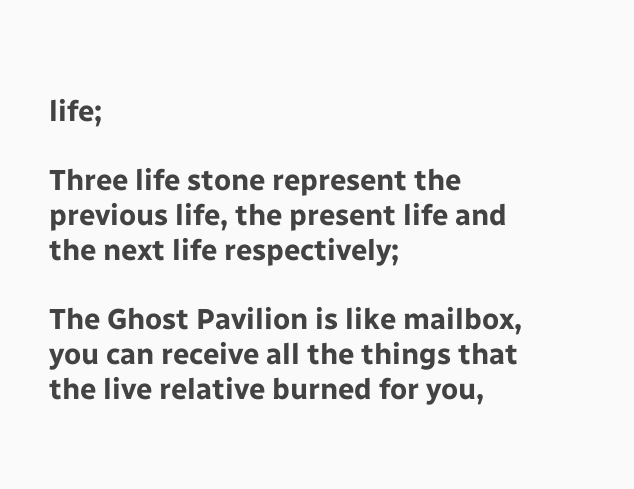life;

Three life stone represent the previous life, the present life and the next life respectively;

The Ghost Pavilion is like mailbox, you can receive all the things that the live relative burned for you,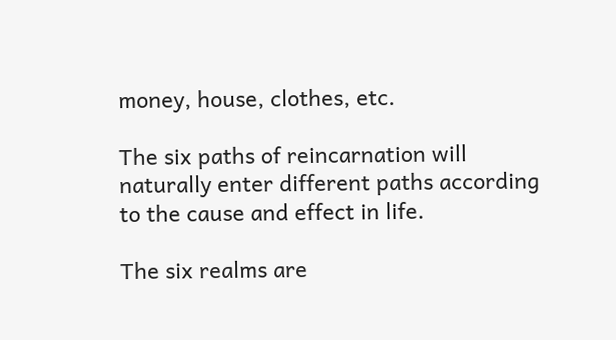money, house, clothes, etc.

The six paths of reincarnation will naturally enter different paths according to the cause and effect in life.

The six realms are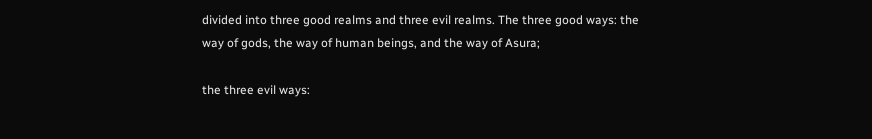divided into three good realms and three evil realms. The three good ways: the way of gods, the way of human beings, and the way of Asura;

the three evil ways: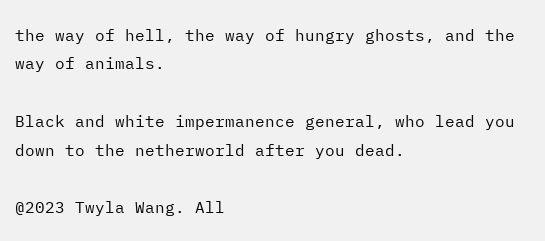the way of hell, the way of hungry ghosts, and the way of animals.

Black and white impermanence general, who lead you down to the netherworld after you dead.

@2023 Twyla Wang. All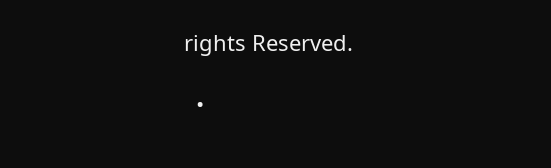rights Reserved.

  •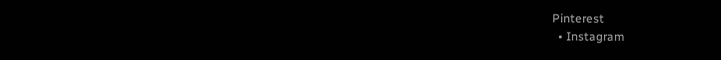Pinterest
  • Instagram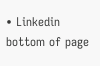• Linkedin
bottom of page